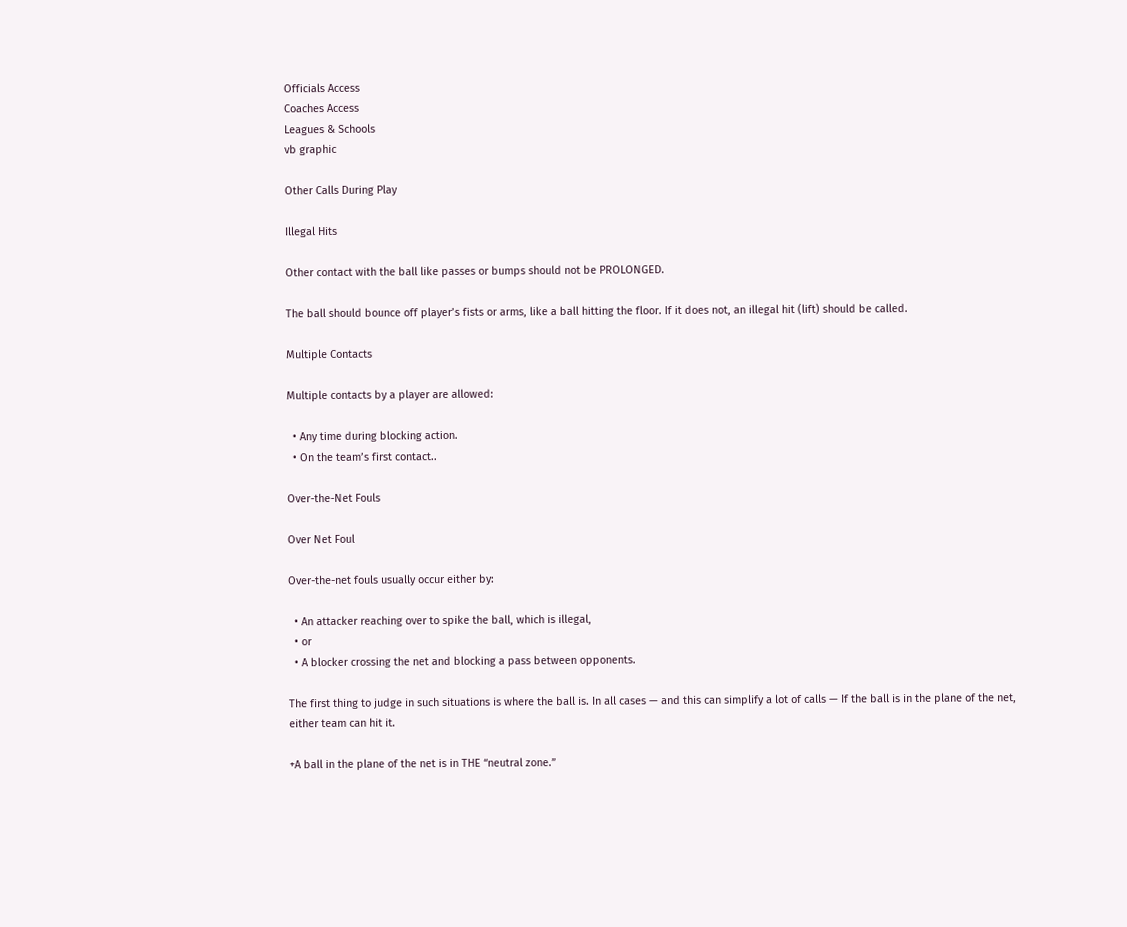Officials Access
Coaches Access
Leagues & Schools
vb graphic

Other Calls During Play

Illegal Hits

Other contact with the ball like passes or bumps should not be PROLONGED.

The ball should bounce off player’s fists or arms, like a ball hitting the floor. If it does not, an illegal hit (lift) should be called.

Multiple Contacts

Multiple contacts by a player are allowed:

  • Any time during blocking action.
  • On the team’s first contact..

Over-the-Net Fouls

Over Net Foul

Over-the-net fouls usually occur either by:

  • An attacker reaching over to spike the ball, which is illegal,
  • or
  • A blocker crossing the net and blocking a pass between opponents.

The first thing to judge in such situations is where the ball is. In all cases — and this can simplify a lot of calls — If the ball is in the plane of the net, either team can hit it.

+A ball in the plane of the net is in THE “neutral zone.”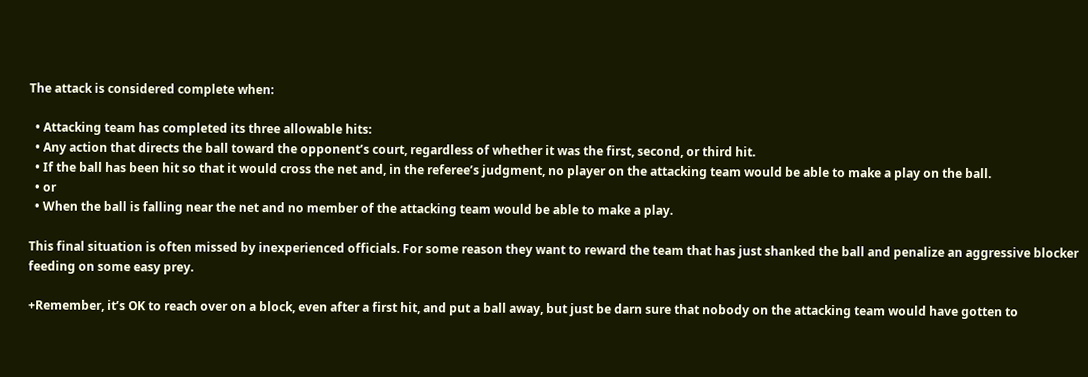The attack is considered complete when:

  • Attacking team has completed its three allowable hits:
  • Any action that directs the ball toward the opponent’s court, regardless of whether it was the first, second, or third hit.
  • If the ball has been hit so that it would cross the net and, in the referee’s judgment, no player on the attacking team would be able to make a play on the ball.
  • or
  • When the ball is falling near the net and no member of the attacking team would be able to make a play.

This final situation is often missed by inexperienced officials. For some reason they want to reward the team that has just shanked the ball and penalize an aggressive blocker feeding on some easy prey.

+Remember, it’s OK to reach over on a block, even after a first hit, and put a ball away, but just be darn sure that nobody on the attacking team would have gotten to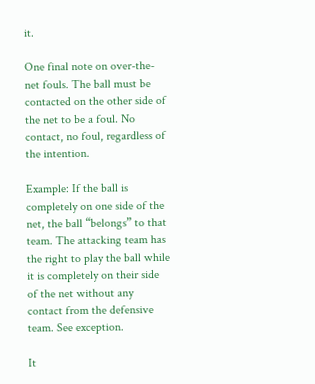it.

One final note on over-the-net fouls. The ball must be contacted on the other side of the net to be a foul. No contact, no foul, regardless of the intention.

Example: If the ball is completely on one side of the net, the ball “belongs” to that team. The attacking team has the right to play the ball while it is completely on their side of the net without any contact from the defensive team. See exception.

It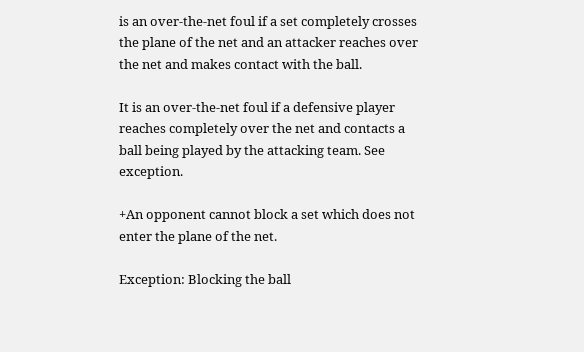is an over-the-net foul if a set completely crosses the plane of the net and an attacker reaches over the net and makes contact with the ball.

It is an over-the-net foul if a defensive player reaches completely over the net and contacts a ball being played by the attacking team. See exception.

+An opponent cannot block a set which does not enter the plane of the net.

Exception: Blocking the ball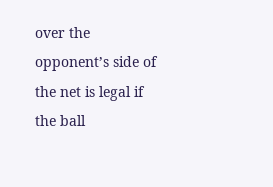over the opponent’s side of the net is legal if the ball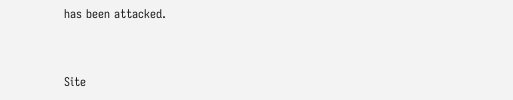has been attacked.


Site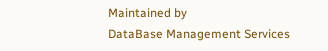Maintained by
DataBase Management Services